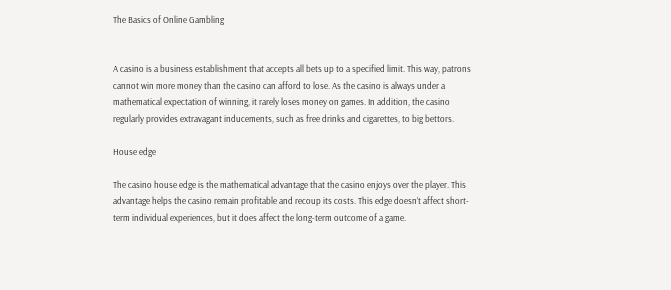The Basics of Online Gambling


A casino is a business establishment that accepts all bets up to a specified limit. This way, patrons cannot win more money than the casino can afford to lose. As the casino is always under a mathematical expectation of winning, it rarely loses money on games. In addition, the casino regularly provides extravagant inducements, such as free drinks and cigarettes, to big bettors.

House edge

The casino house edge is the mathematical advantage that the casino enjoys over the player. This advantage helps the casino remain profitable and recoup its costs. This edge doesn’t affect short-term individual experiences, but it does affect the long-term outcome of a game.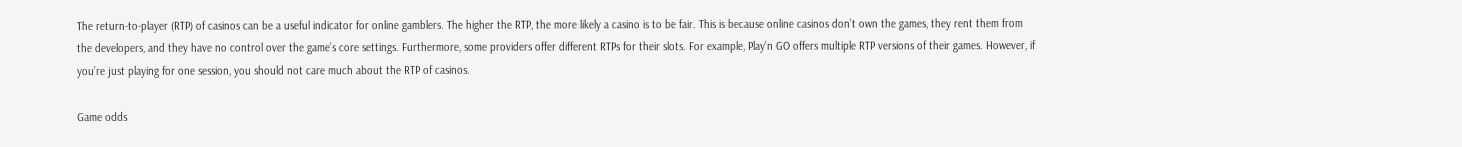The return-to-player (RTP) of casinos can be a useful indicator for online gamblers. The higher the RTP, the more likely a casino is to be fair. This is because online casinos don’t own the games, they rent them from the developers, and they have no control over the game’s core settings. Furthermore, some providers offer different RTPs for their slots. For example, Play’n GO offers multiple RTP versions of their games. However, if you’re just playing for one session, you should not care much about the RTP of casinos.

Game odds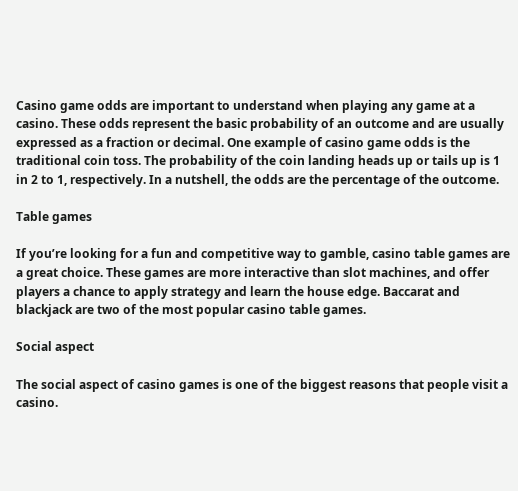Casino game odds are important to understand when playing any game at a casino. These odds represent the basic probability of an outcome and are usually expressed as a fraction or decimal. One example of casino game odds is the traditional coin toss. The probability of the coin landing heads up or tails up is 1 in 2 to 1, respectively. In a nutshell, the odds are the percentage of the outcome.

Table games

If you’re looking for a fun and competitive way to gamble, casino table games are a great choice. These games are more interactive than slot machines, and offer players a chance to apply strategy and learn the house edge. Baccarat and blackjack are two of the most popular casino table games.

Social aspect

The social aspect of casino games is one of the biggest reasons that people visit a casino.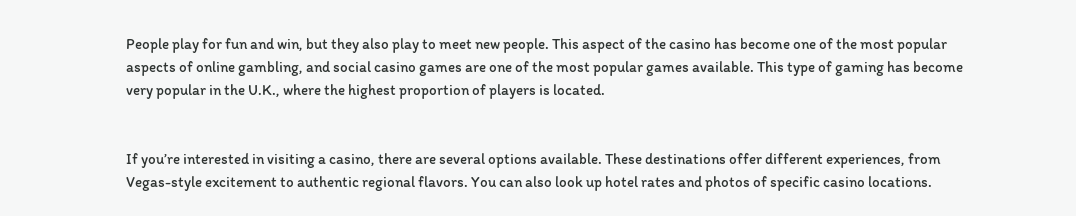People play for fun and win, but they also play to meet new people. This aspect of the casino has become one of the most popular aspects of online gambling, and social casino games are one of the most popular games available. This type of gaming has become very popular in the U.K., where the highest proportion of players is located.


If you’re interested in visiting a casino, there are several options available. These destinations offer different experiences, from Vegas-style excitement to authentic regional flavors. You can also look up hotel rates and photos of specific casino locations.